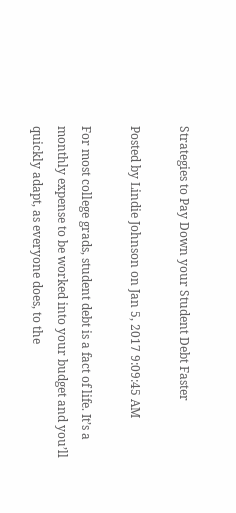Strategies to Pay Down your Student Debt Faster

Posted by Lindie Johnson on Jan 5, 2017 9:09:45 AM

For most college grads, student debt is a fact of life. It’s a monthly expense to be worked into your budget and you’ll quickly adapt, as everyone does, to the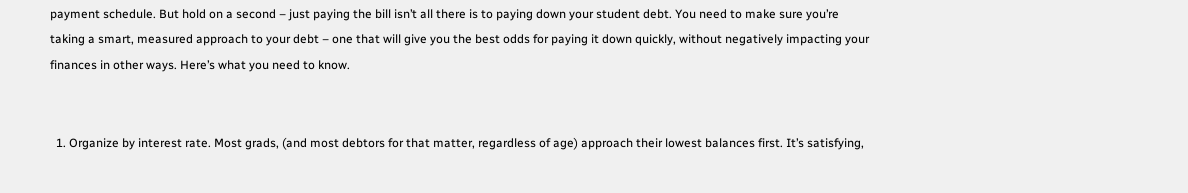payment schedule. But hold on a second – just paying the bill isn’t all there is to paying down your student debt. You need to make sure you’re taking a smart, measured approach to your debt – one that will give you the best odds for paying it down quickly, without negatively impacting your finances in other ways. Here’s what you need to know.


  1. Organize by interest rate. Most grads, (and most debtors for that matter, regardless of age) approach their lowest balances first. It’s satisfying,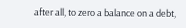after all, to zero a balance on a debt,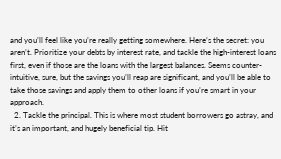and you’ll feel like you’re really getting somewhere. Here’s the secret: you aren’t. Prioritize your debts by interest rate, and tackle the high-interest loans first, even if those are the loans with the largest balances. Seems counter-intuitive, sure, but the savings you’ll reap are significant, and you’ll be able to take those savings and apply them to other loans if you’re smart in your approach.
  2. Tackle the principal. This is where most student borrowers go astray, and it’s an important, and hugely beneficial tip. Hit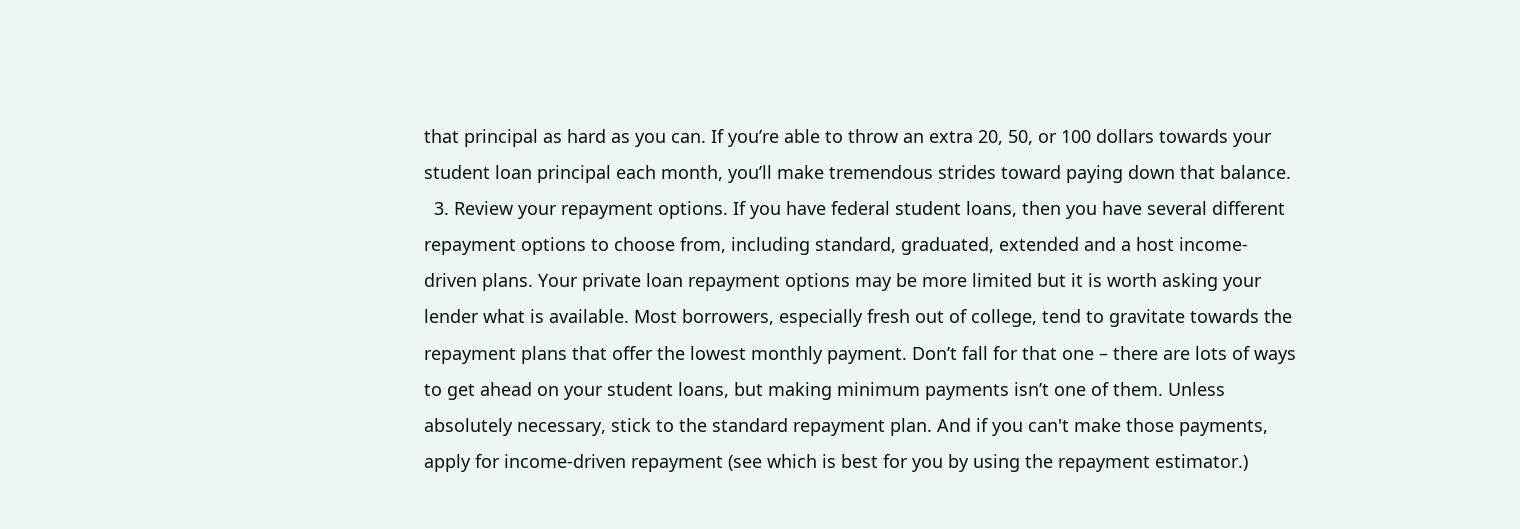that principal as hard as you can. If you’re able to throw an extra 20, 50, or 100 dollars towards your student loan principal each month, you’ll make tremendous strides toward paying down that balance.
  3. Review your repayment options. If you have federal student loans, then you have several different repayment options to choose from, including standard, graduated, extended and a host income-driven plans. Your private loan repayment options may be more limited but it is worth asking your lender what is available. Most borrowers, especially fresh out of college, tend to gravitate towards the repayment plans that offer the lowest monthly payment. Don’t fall for that one – there are lots of ways to get ahead on your student loans, but making minimum payments isn’t one of them. Unless absolutely necessary, stick to the standard repayment plan. And if you can't make those payments, apply for income-driven repayment (see which is best for you by using the repayment estimator.)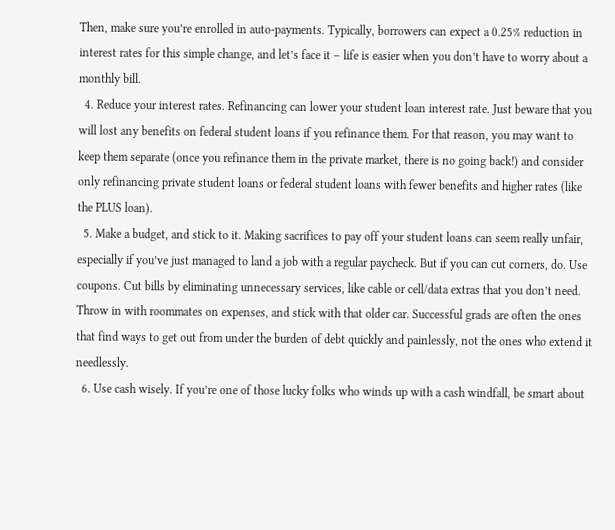Then, make sure you’re enrolled in auto-payments. Typically, borrowers can expect a 0.25% reduction in interest rates for this simple change, and let’s face it – life is easier when you don’t have to worry about a monthly bill.
  4. Reduce your interest rates. Refinancing can lower your student loan interest rate. Just beware that you will lost any benefits on federal student loans if you refinance them. For that reason, you may want to keep them separate (once you refinance them in the private market, there is no going back!) and consider only refinancing private student loans or federal student loans with fewer benefits and higher rates (like the PLUS loan).
  5. Make a budget, and stick to it. Making sacrifices to pay off your student loans can seem really unfair, especially if you’ve just managed to land a job with a regular paycheck. But if you can cut corners, do. Use coupons. Cut bills by eliminating unnecessary services, like cable or cell/data extras that you don’t need. Throw in with roommates on expenses, and stick with that older car. Successful grads are often the ones that find ways to get out from under the burden of debt quickly and painlessly, not the ones who extend it needlessly.
  6. Use cash wisely. If you’re one of those lucky folks who winds up with a cash windfall, be smart about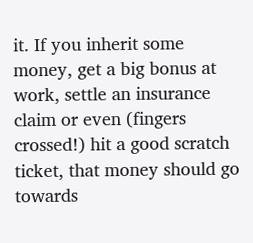it. If you inherit some money, get a big bonus at work, settle an insurance claim or even (fingers crossed!) hit a good scratch ticket, that money should go towards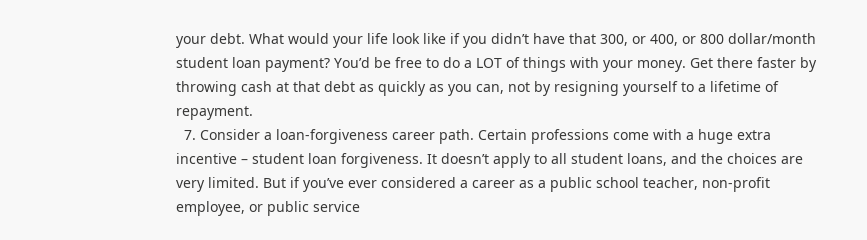your debt. What would your life look like if you didn’t have that 300, or 400, or 800 dollar/month student loan payment? You’d be free to do a LOT of things with your money. Get there faster by throwing cash at that debt as quickly as you can, not by resigning yourself to a lifetime of repayment.
  7. Consider a loan-forgiveness career path. Certain professions come with a huge extra incentive – student loan forgiveness. It doesn’t apply to all student loans, and the choices are very limited. But if you’ve ever considered a career as a public school teacher, non-profit employee, or public service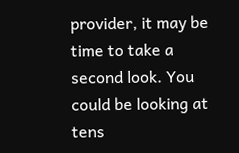provider, it may be time to take a second look. You could be looking at tens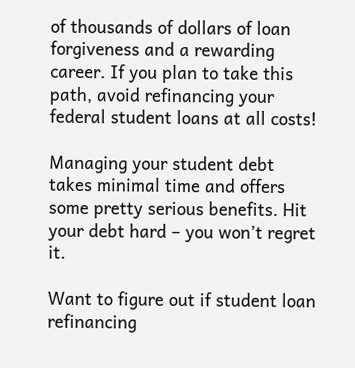of thousands of dollars of loan forgiveness and a rewarding career. If you plan to take this path, avoid refinancing your federal student loans at all costs!

Managing your student debt takes minimal time and offers some pretty serious benefits. Hit your debt hard – you won’t regret it.

Want to figure out if student loan refinancing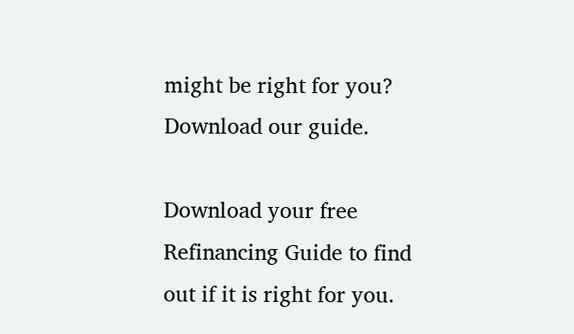might be right for you? Download our guide.

Download your free Refinancing Guide to find out if it is right for you.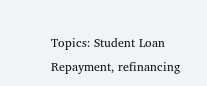Topics: Student Loan Repayment, refinancing